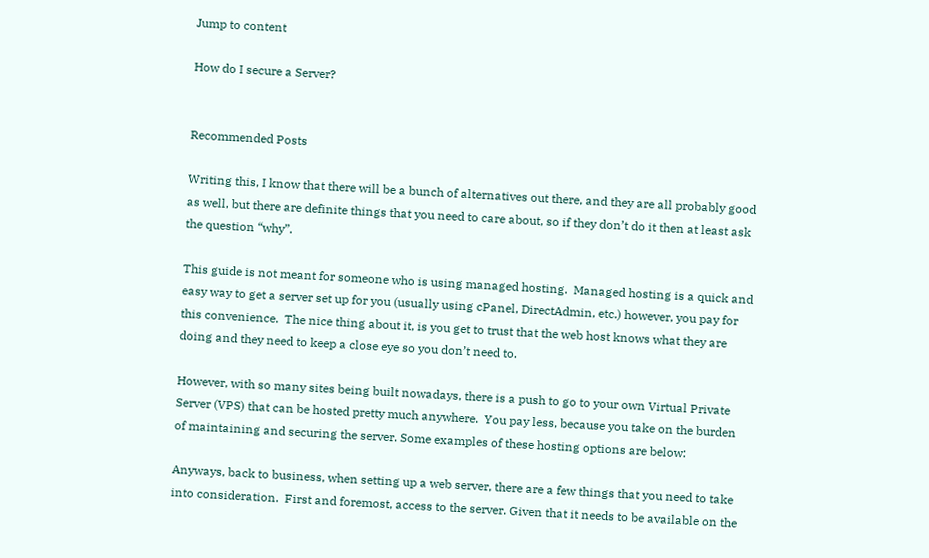Jump to content

How do I secure a Server?


Recommended Posts

Writing this, I know that there will be a bunch of alternatives out there, and they are all probably good as well, but there are definite things that you need to care about, so if they don’t do it then at least ask the question “why”.

This guide is not meant for someone who is using managed hosting.  Managed hosting is a quick and easy way to get a server set up for you (usually using cPanel, DirectAdmin, etc.) however, you pay for this convenience.  The nice thing about it, is you get to trust that the web host knows what they are doing and they need to keep a close eye so you don’t need to.

However, with so many sites being built nowadays, there is a push to go to your own Virtual Private Server (VPS) that can be hosted pretty much anywhere.  You pay less, because you take on the burden of maintaining and securing the server. Some examples of these hosting options are below:

Anyways, back to business, when setting up a web server, there are a few things that you need to take into consideration.  First and foremost, access to the server. Given that it needs to be available on the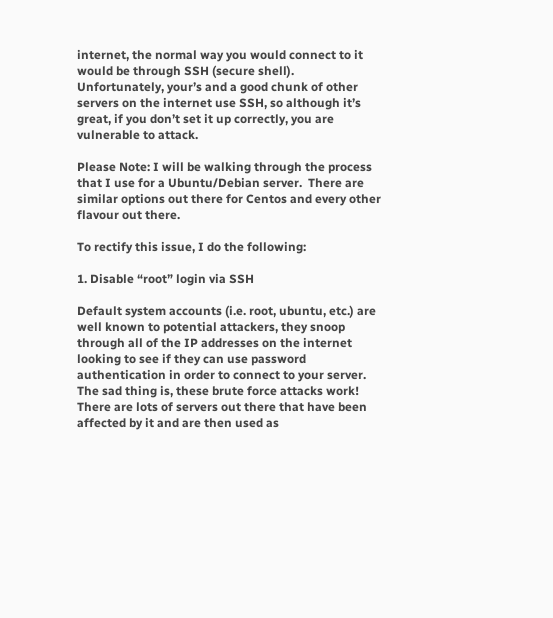internet, the normal way you would connect to it would be through SSH (secure shell).  Unfortunately, your’s and a good chunk of other servers on the internet use SSH, so although it’s great, if you don’t set it up correctly, you are vulnerable to attack.

Please Note: I will be walking through the process that I use for a Ubuntu/Debian server.  There are similar options out there for Centos and every other flavour out there.

To rectify this issue, I do the following:

1. Disable “root” login via SSH

Default system accounts (i.e. root, ubuntu, etc.) are well known to potential attackers, they snoop through all of the IP addresses on the internet looking to see if they can use password authentication in order to connect to your server.  The sad thing is, these brute force attacks work! There are lots of servers out there that have been affected by it and are then used as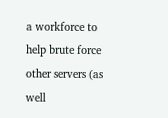a workforce to help brute force other servers (as well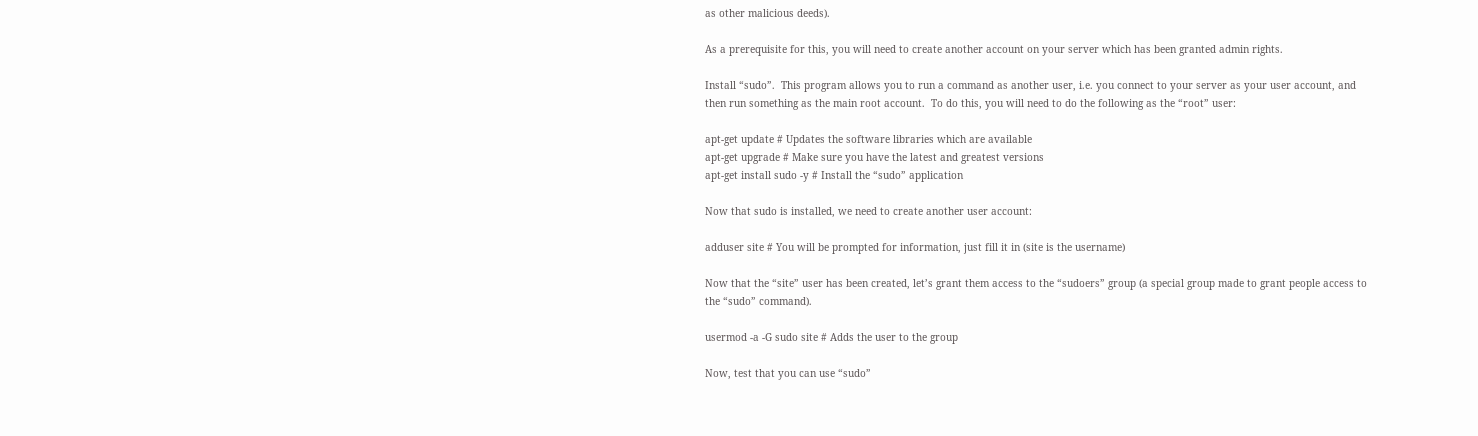as other malicious deeds).

As a prerequisite for this, you will need to create another account on your server which has been granted admin rights.

Install “sudo”.  This program allows you to run a command as another user, i.e. you connect to your server as your user account, and then run something as the main root account.  To do this, you will need to do the following as the “root” user:

apt-get update # Updates the software libraries which are available
apt-get upgrade # Make sure you have the latest and greatest versions
apt-get install sudo -y # Install the “sudo” application

Now that sudo is installed, we need to create another user account:

adduser site # You will be prompted for information, just fill it in (site is the username)

Now that the “site” user has been created, let’s grant them access to the “sudoers” group (a special group made to grant people access to the “sudo” command).

usermod -a -G sudo site # Adds the user to the group

Now, test that you can use “sudo”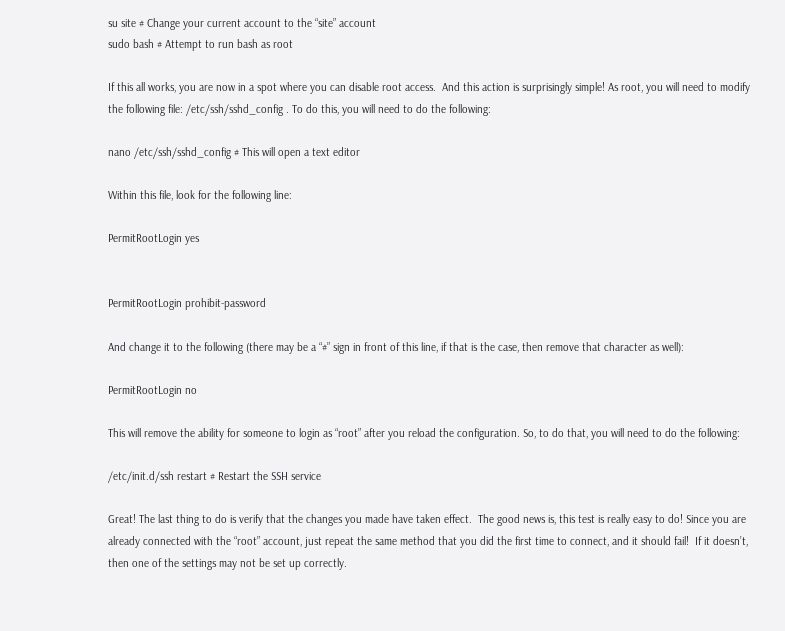su site # Change your current account to the “site” account
sudo bash # Attempt to run bash as root

If this all works, you are now in a spot where you can disable root access.  And this action is surprisingly simple! As root, you will need to modify the following file: /etc/ssh/sshd_config . To do this, you will need to do the following:

nano /etc/ssh/sshd_config # This will open a text editor

Within this file, look for the following line:

PermitRootLogin yes


PermitRootLogin prohibit-password

And change it to the following (there may be a “#” sign in front of this line, if that is the case, then remove that character as well):

PermitRootLogin no

This will remove the ability for someone to login as “root” after you reload the configuration. So, to do that, you will need to do the following:

/etc/init.d/ssh restart # Restart the SSH service

Great! The last thing to do is verify that the changes you made have taken effect.  The good news is, this test is really easy to do! Since you are already connected with the “root” account, just repeat the same method that you did the first time to connect, and it should fail!  If it doesn’t, then one of the settings may not be set up correctly.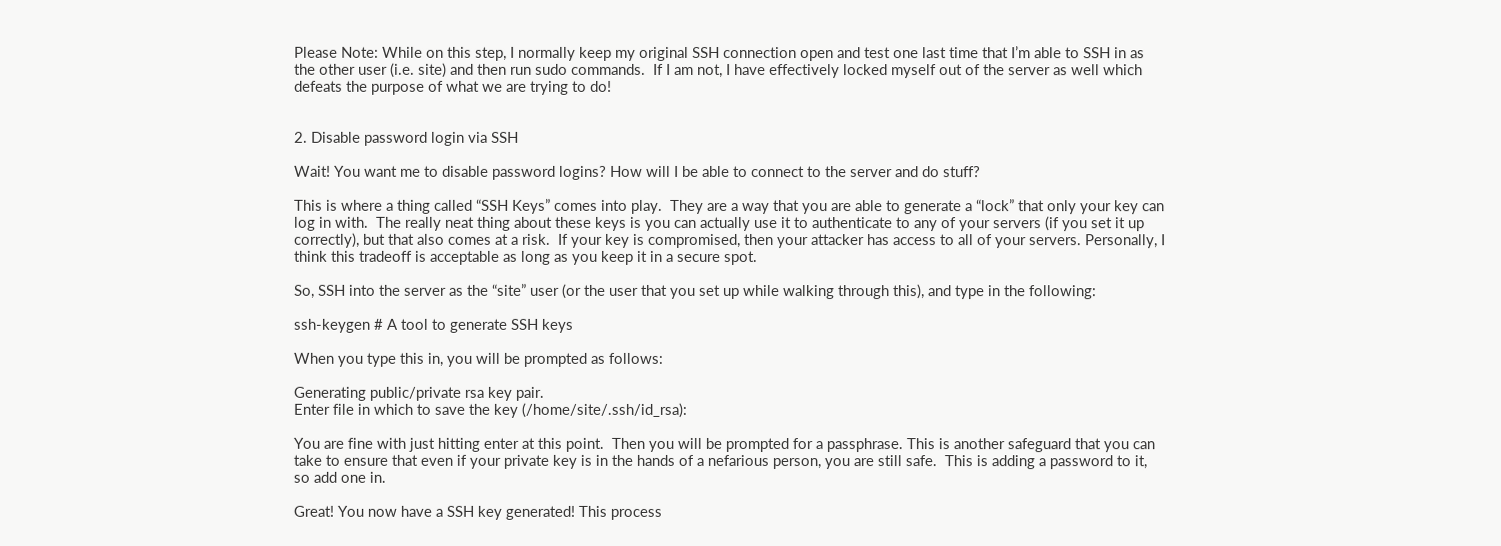Please Note: While on this step, I normally keep my original SSH connection open and test one last time that I’m able to SSH in as the other user (i.e. site) and then run sudo commands.  If I am not, I have effectively locked myself out of the server as well which defeats the purpose of what we are trying to do!


2. Disable password login via SSH

Wait! You want me to disable password logins? How will I be able to connect to the server and do stuff?

This is where a thing called “SSH Keys” comes into play.  They are a way that you are able to generate a “lock” that only your key can log in with.  The really neat thing about these keys is you can actually use it to authenticate to any of your servers (if you set it up correctly), but that also comes at a risk.  If your key is compromised, then your attacker has access to all of your servers. Personally, I think this tradeoff is acceptable as long as you keep it in a secure spot.

So, SSH into the server as the “site” user (or the user that you set up while walking through this), and type in the following:

ssh-keygen # A tool to generate SSH keys

When you type this in, you will be prompted as follows:

Generating public/private rsa key pair.
Enter file in which to save the key (/home/site/.ssh/id_rsa):

You are fine with just hitting enter at this point.  Then you will be prompted for a passphrase. This is another safeguard that you can take to ensure that even if your private key is in the hands of a nefarious person, you are still safe.  This is adding a password to it, so add one in.

Great! You now have a SSH key generated! This process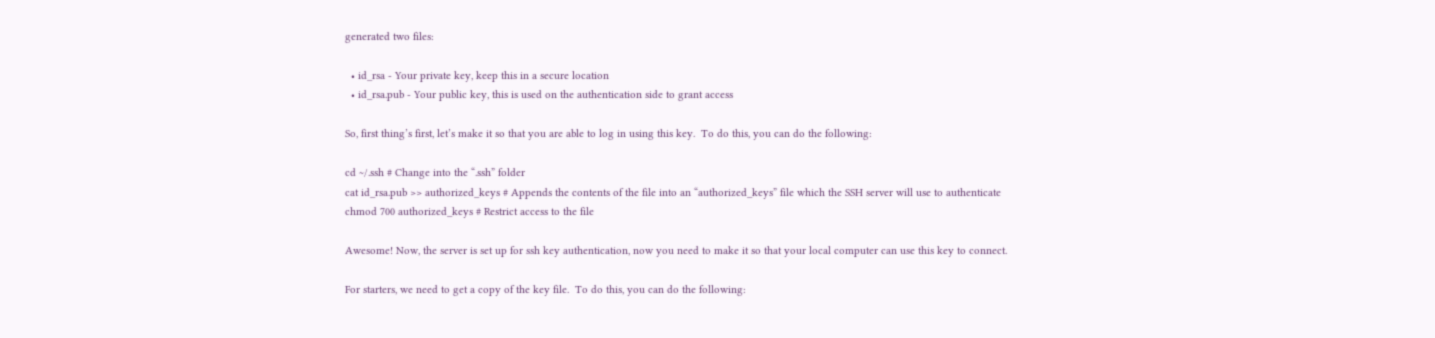generated two files:

  • id_rsa - Your private key, keep this in a secure location
  • id_rsa.pub - Your public key, this is used on the authentication side to grant access

So, first thing’s first, let’s make it so that you are able to log in using this key.  To do this, you can do the following:

cd ~/.ssh # Change into the “.ssh” folder
cat id_rsa.pub >> authorized_keys # Appends the contents of the file into an “authorized_keys” file which the SSH server will use to authenticate
chmod 700 authorized_keys # Restrict access to the file

Awesome! Now, the server is set up for ssh key authentication, now you need to make it so that your local computer can use this key to connect.

For starters, we need to get a copy of the key file.  To do this, you can do the following: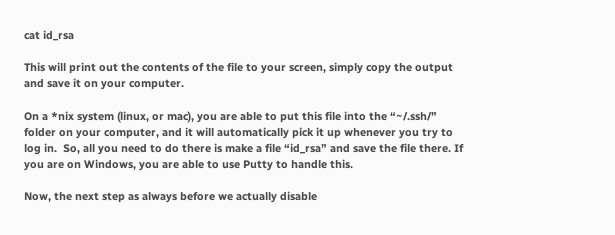cat id_rsa

This will print out the contents of the file to your screen, simply copy the output and save it on your computer.

On a *nix system (linux, or mac), you are able to put this file into the “~/.ssh/” folder on your computer, and it will automatically pick it up whenever you try to log in.  So, all you need to do there is make a file “id_rsa” and save the file there. If you are on Windows, you are able to use Putty to handle this.

Now, the next step as always before we actually disable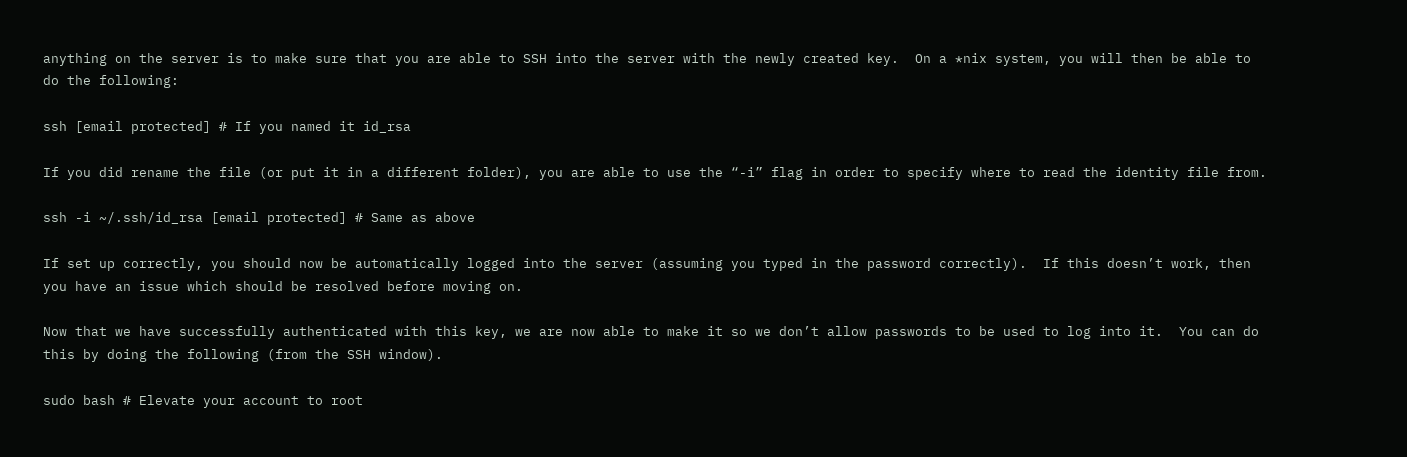anything on the server is to make sure that you are able to SSH into the server with the newly created key.  On a *nix system, you will then be able to do the following:

ssh [email protected] # If you named it id_rsa

If you did rename the file (or put it in a different folder), you are able to use the “-i” flag in order to specify where to read the identity file from.

ssh -i ~/.ssh/id_rsa [email protected] # Same as above

If set up correctly, you should now be automatically logged into the server (assuming you typed in the password correctly).  If this doesn’t work, then you have an issue which should be resolved before moving on.

Now that we have successfully authenticated with this key, we are now able to make it so we don’t allow passwords to be used to log into it.  You can do this by doing the following (from the SSH window).

sudo bash # Elevate your account to root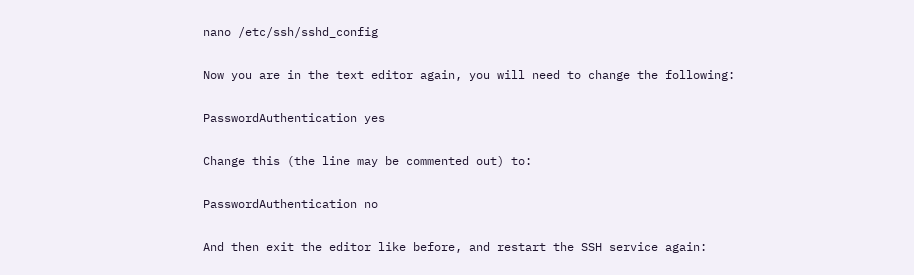nano /etc/ssh/sshd_config

Now you are in the text editor again, you will need to change the following:

PasswordAuthentication yes

Change this (the line may be commented out) to:

PasswordAuthentication no

And then exit the editor like before, and restart the SSH service again: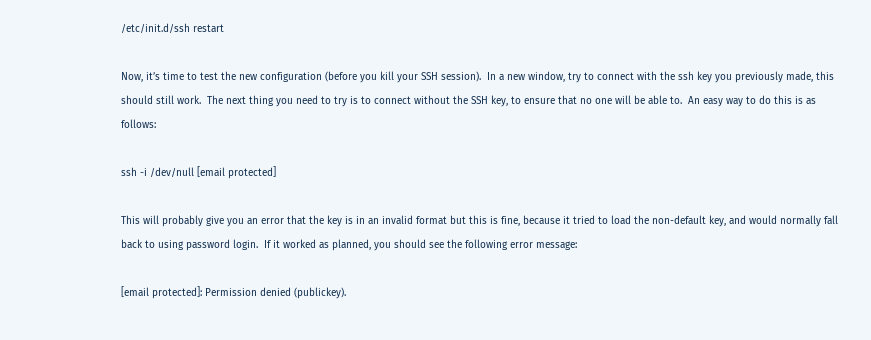/etc/init.d/ssh restart

Now, it’s time to test the new configuration (before you kill your SSH session).  In a new window, try to connect with the ssh key you previously made, this should still work.  The next thing you need to try is to connect without the SSH key, to ensure that no one will be able to.  An easy way to do this is as follows:

ssh -i /dev/null [email protected]

This will probably give you an error that the key is in an invalid format but this is fine, because it tried to load the non-default key, and would normally fall back to using password login.  If it worked as planned, you should see the following error message:

[email protected]: Permission denied (publickey).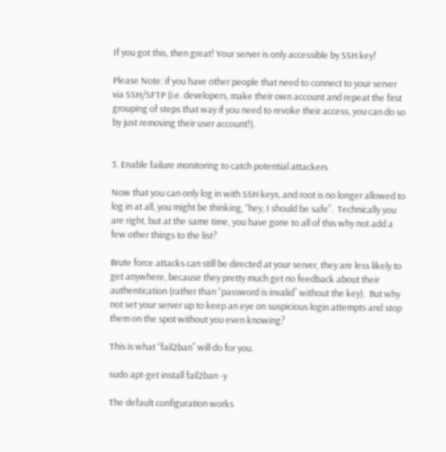If you got this, then great! Your server is only accessible by SSH key!

Please Note: if you have other people that need to connect to your server via SSH/SFTP (i.e. developers, make their own account and repeat the first grouping of steps that way if you need to revoke their access, you can do so by just removing their user account!).


3. Enable failure monitoring to catch potential attackers

Now that you can only log in with SSH keys, and root is no longer allowed to log in at all, you might be thinking, “hey, I should be safe”.  Technically you are right, but at the same time, you have gone to all of this why not add a few other things to the list?

Brute force attacks can still be directed at your server, they are less likely to get anywhere, because they pretty much get no feedback about their authentication (rather than “password is invalid” without the key).  But why not set your server up to keep an eye on suspicious login attempts and stop them on the spot without you even knowing?

This is what “fail2ban” will do for you.

sudo apt-get install fail2ban -y

The default configuration works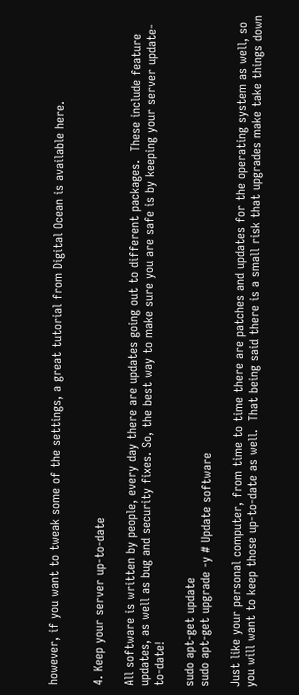however, if you want to tweak some of the settings, a great tutorial from Digital Ocean is available here.


4. Keep your server up-to-date

All software is written by people, every day there are updates going out to different packages.  These include feature updates, as well as bug and security fixes. So, the best way to make sure you are safe is by keeping your server update-to-date!

sudo apt-get update
sudo apt-get upgrade -y # Update software

Just like your personal computer, from time to time there are patches and updates for the operating system as well, so you will want to keep those up-to-date as well.  That being said there is a small risk that upgrades make take things down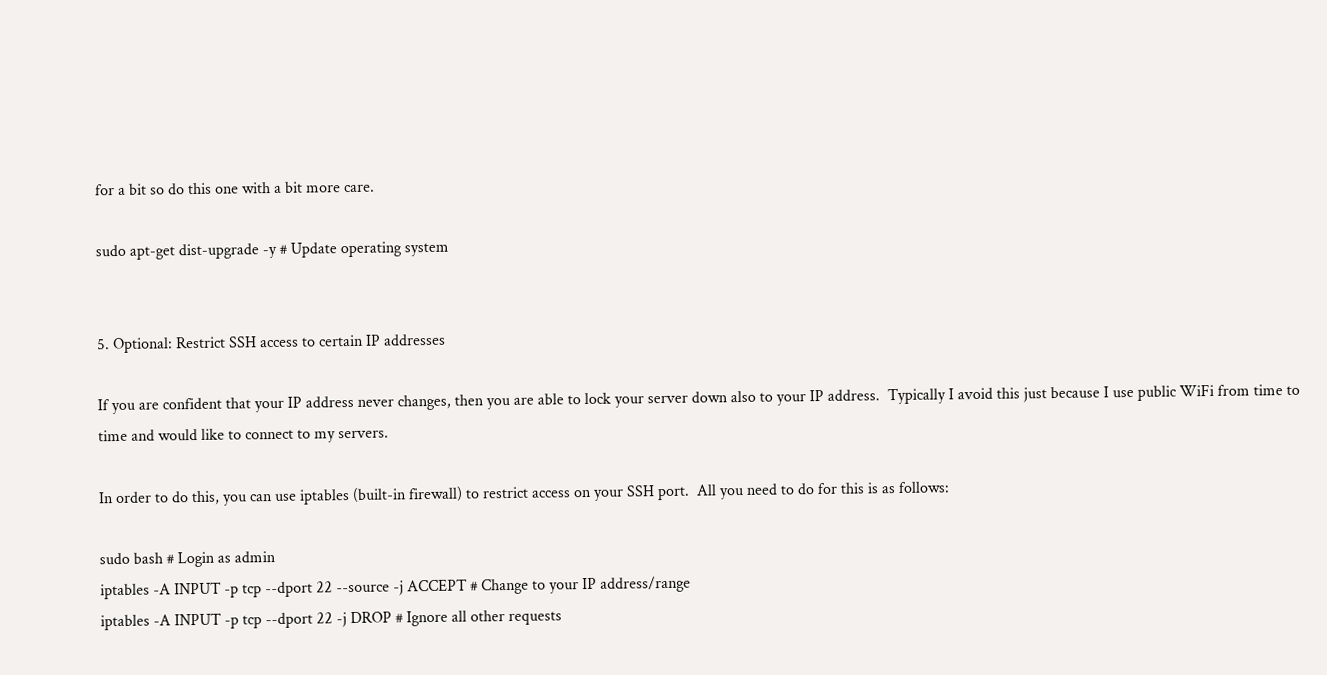for a bit so do this one with a bit more care.

sudo apt-get dist-upgrade -y # Update operating system


5. Optional: Restrict SSH access to certain IP addresses

If you are confident that your IP address never changes, then you are able to lock your server down also to your IP address.  Typically I avoid this just because I use public WiFi from time to time and would like to connect to my servers.

In order to do this, you can use iptables (built-in firewall) to restrict access on your SSH port.  All you need to do for this is as follows:

sudo bash # Login as admin
iptables -A INPUT -p tcp --dport 22 --source -j ACCEPT # Change to your IP address/range
iptables -A INPUT -p tcp --dport 22 -j DROP # Ignore all other requests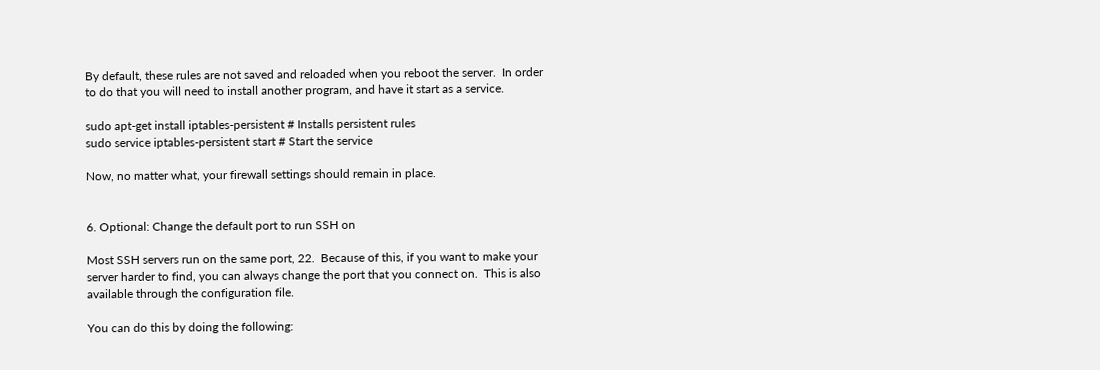By default, these rules are not saved and reloaded when you reboot the server.  In order to do that you will need to install another program, and have it start as a service.

sudo apt-get install iptables-persistent # Installs persistent rules
sudo service iptables-persistent start # Start the service

Now, no matter what, your firewall settings should remain in place.


6. Optional: Change the default port to run SSH on

Most SSH servers run on the same port, 22.  Because of this, if you want to make your server harder to find, you can always change the port that you connect on.  This is also available through the configuration file.

You can do this by doing the following: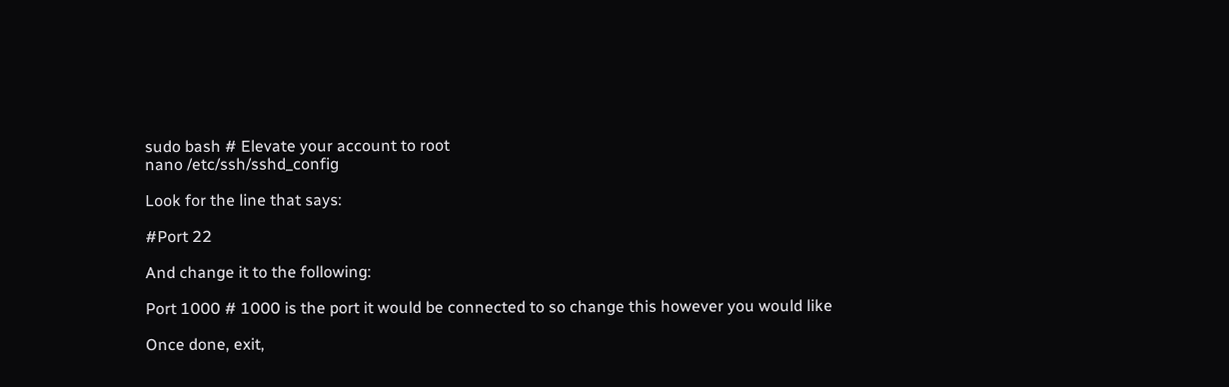sudo bash # Elevate your account to root
nano /etc/ssh/sshd_config

Look for the line that says:

#Port 22

And change it to the following:

Port 1000 # 1000 is the port it would be connected to so change this however you would like

Once done, exit,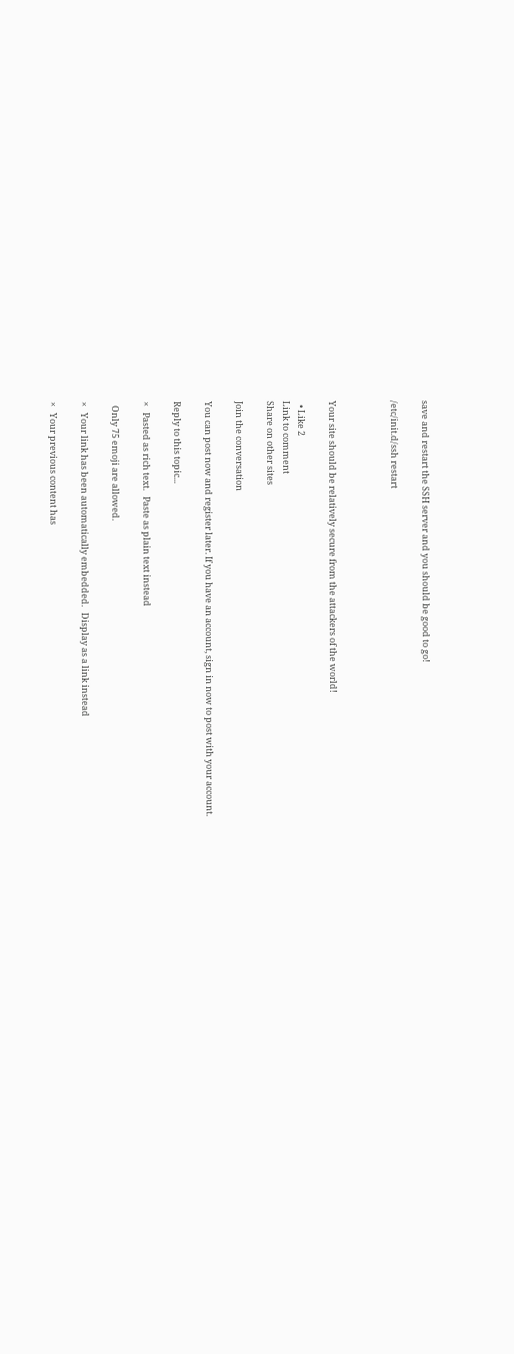save and restart the SSH server and you should be good to go!

/etc/init.d/ssh restart



Your site should be relatively secure from the attackers of the world!

  • Like 2
Link to comment
Share on other sites

Join the conversation

You can post now and register later. If you have an account, sign in now to post with your account.

Reply to this topic...

×   Pasted as rich text.   Paste as plain text instead

  Only 75 emoji are allowed.

×   Your link has been automatically embedded.   Display as a link instead

×   Your previous content has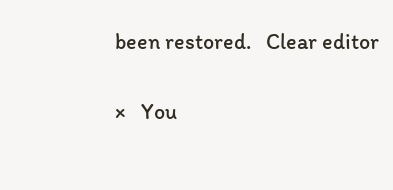been restored.   Clear editor

×   You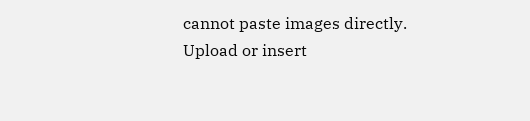cannot paste images directly. Upload or insert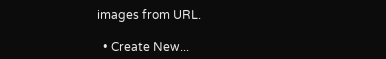images from URL.

  • Create New...